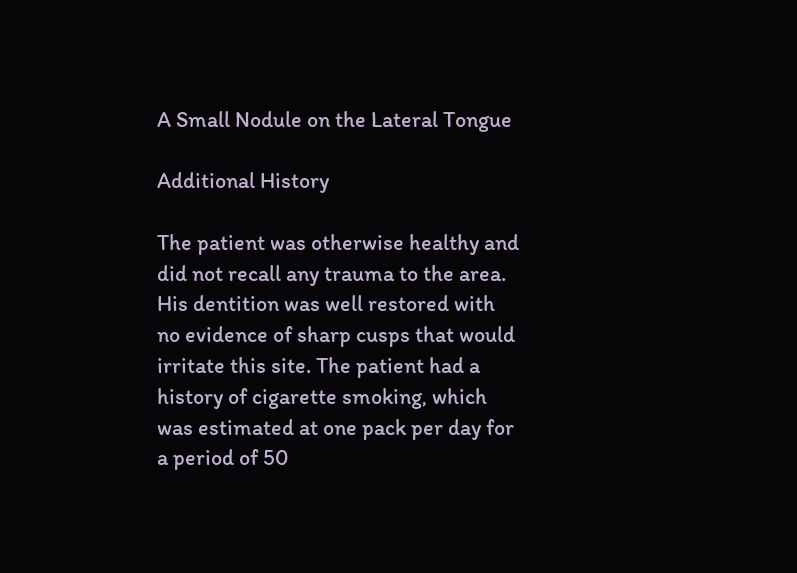A Small Nodule on the Lateral Tongue

Additional History

The patient was otherwise healthy and did not recall any trauma to the area. His dentition was well restored with no evidence of sharp cusps that would irritate this site. The patient had a history of cigarette smoking, which was estimated at one pack per day for a period of 50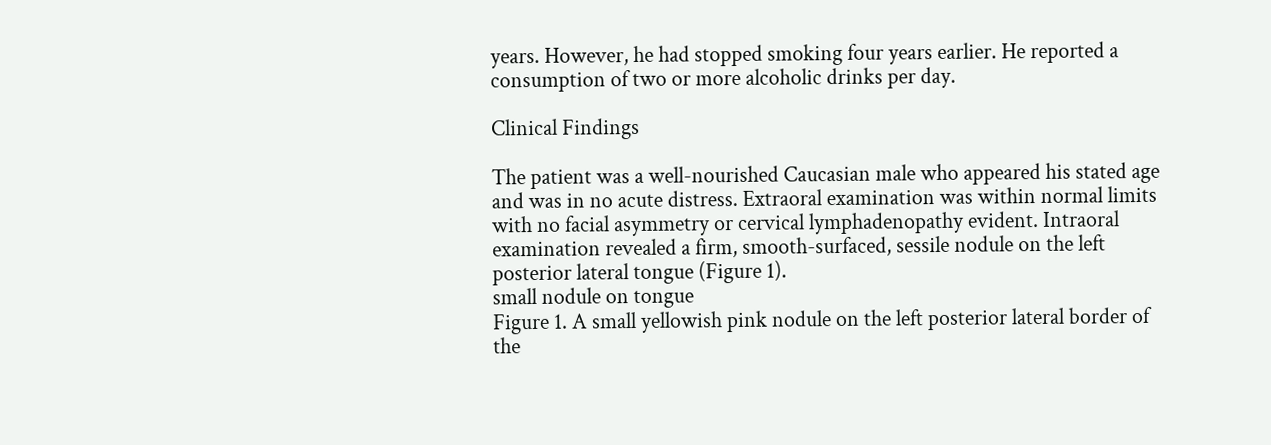years. However, he had stopped smoking four years earlier. He reported a consumption of two or more alcoholic drinks per day.

Clinical Findings

The patient was a well-nourished Caucasian male who appeared his stated age and was in no acute distress. Extraoral examination was within normal limits with no facial asymmetry or cervical lymphadenopathy evident. Intraoral examination revealed a firm, smooth-surfaced, sessile nodule on the left posterior lateral tongue (Figure 1).
small nodule on tongue
Figure 1. A small yellowish pink nodule on the left posterior lateral border of the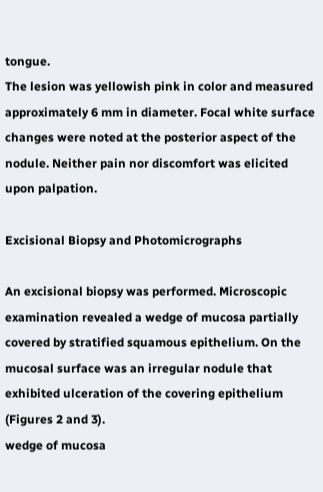tongue.
The lesion was yellowish pink in color and measured approximately 6 mm in diameter. Focal white surface changes were noted at the posterior aspect of the nodule. Neither pain nor discomfort was elicited upon palpation.

Excisional Biopsy and Photomicrographs

An excisional biopsy was performed. Microscopic examination revealed a wedge of mucosa partially covered by stratified squamous epithelium. On the mucosal surface was an irregular nodule that exhibited ulceration of the covering epithelium (Figures 2 and 3).
wedge of mucosa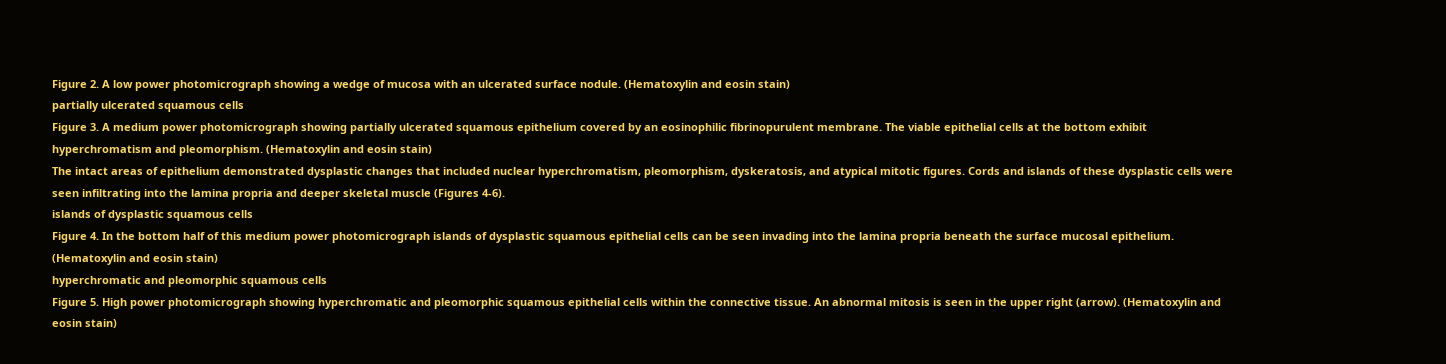Figure 2. A low power photomicrograph showing a wedge of mucosa with an ulcerated surface nodule. (Hematoxylin and eosin stain)
partially ulcerated squamous cells
Figure 3. A medium power photomicrograph showing partially ulcerated squamous epithelium covered by an eosinophilic fibrinopurulent membrane. The viable epithelial cells at the bottom exhibit hyperchromatism and pleomorphism. (Hematoxylin and eosin stain)
The intact areas of epithelium demonstrated dysplastic changes that included nuclear hyperchromatism, pleomorphism, dyskeratosis, and atypical mitotic figures. Cords and islands of these dysplastic cells were seen infiltrating into the lamina propria and deeper skeletal muscle (Figures 4-6).
islands of dysplastic squamous cells
Figure 4. In the bottom half of this medium power photomicrograph islands of dysplastic squamous epithelial cells can be seen invading into the lamina propria beneath the surface mucosal epithelium. (Hematoxylin and eosin stain)
hyperchromatic and pleomorphic squamous cells
Figure 5. High power photomicrograph showing hyperchromatic and pleomorphic squamous epithelial cells within the connective tissue. An abnormal mitosis is seen in the upper right (arrow). (Hematoxylin and eosin stain)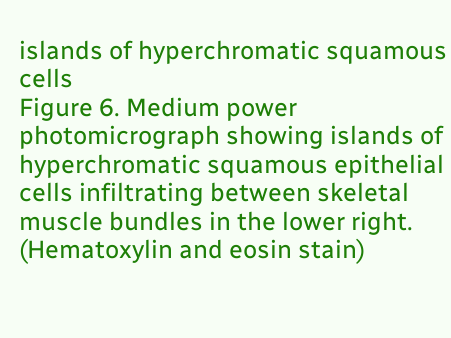islands of hyperchromatic squamous cells
Figure 6. Medium power photomicrograph showing islands of hyperchromatic squamous epithelial cells infiltrating between skeletal muscle bundles in the lower right. (Hematoxylin and eosin stain)